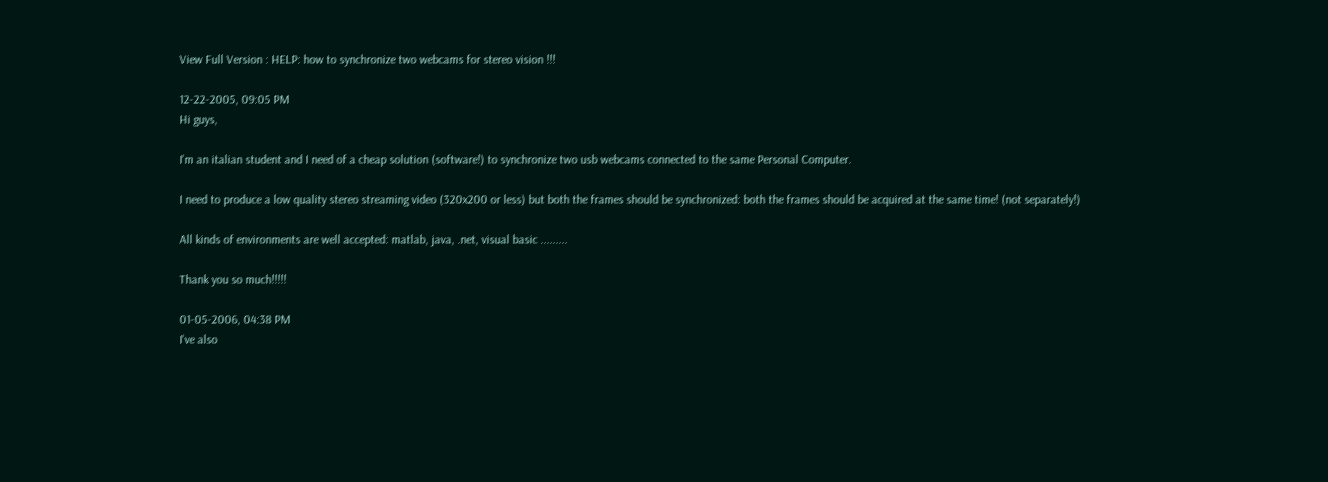View Full Version : HELP: how to synchronize two webcams for stereo vision !!!

12-22-2005, 09:05 PM
Hi guys,

I'm an italian student and I need of a cheap solution (software!) to synchronize two usb webcams connected to the same Personal Computer.

I need to produce a low quality stereo streaming video (320x200 or less) but both the frames should be synchronized: both the frames should be acquired at the same time! (not separately!)

All kinds of environments are well accepted: matlab, java, .net, visual basic .........

Thank you so much!!!!!

01-05-2006, 04:38 PM
I've also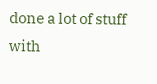done a lot of stuff with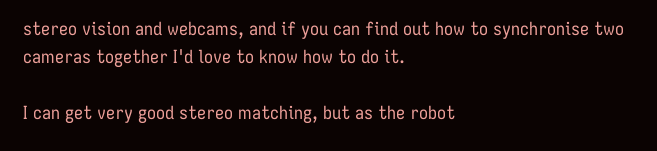stereo vision and webcams, and if you can find out how to synchronise two cameras together I'd love to know how to do it.

I can get very good stereo matching, but as the robot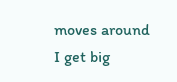moves around I get big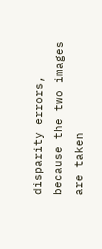disparity errors, because the two images are taken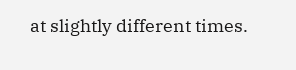at slightly different times.